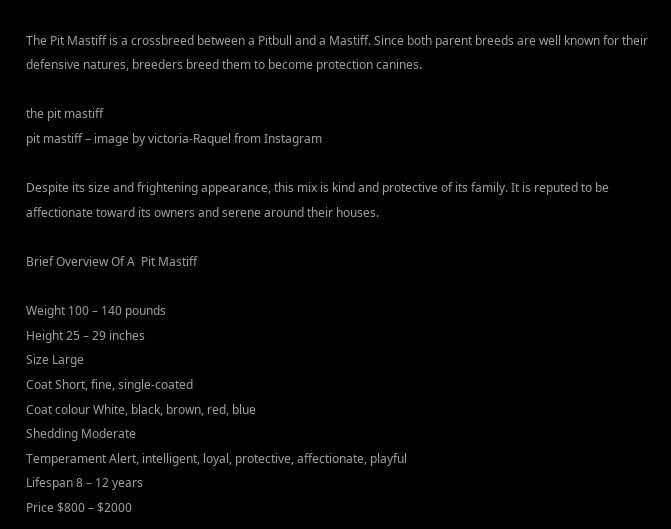The Pit Mastiff is a crossbreed between a Pitbull and a Mastiff. Since both parent breeds are well known for their defensive natures, breeders breed them to become protection canines.

the pit mastiff
pit mastiff – image by victoria-Raquel from Instagram

Despite its size and frightening appearance, this mix is kind and protective of its family. It is reputed to be affectionate toward its owners and serene around their houses.

Brief Overview Of A  Pit Mastiff

Weight 100 – 140 pounds
Height 25 – 29 inches
Size Large
Coat Short, fine, single-coated
Coat colour White, black, brown, red, blue
Shedding Moderate
Temperament Alert, intelligent, loyal, protective, affectionate, playful
Lifespan 8 – 12 years
Price $800 – $2000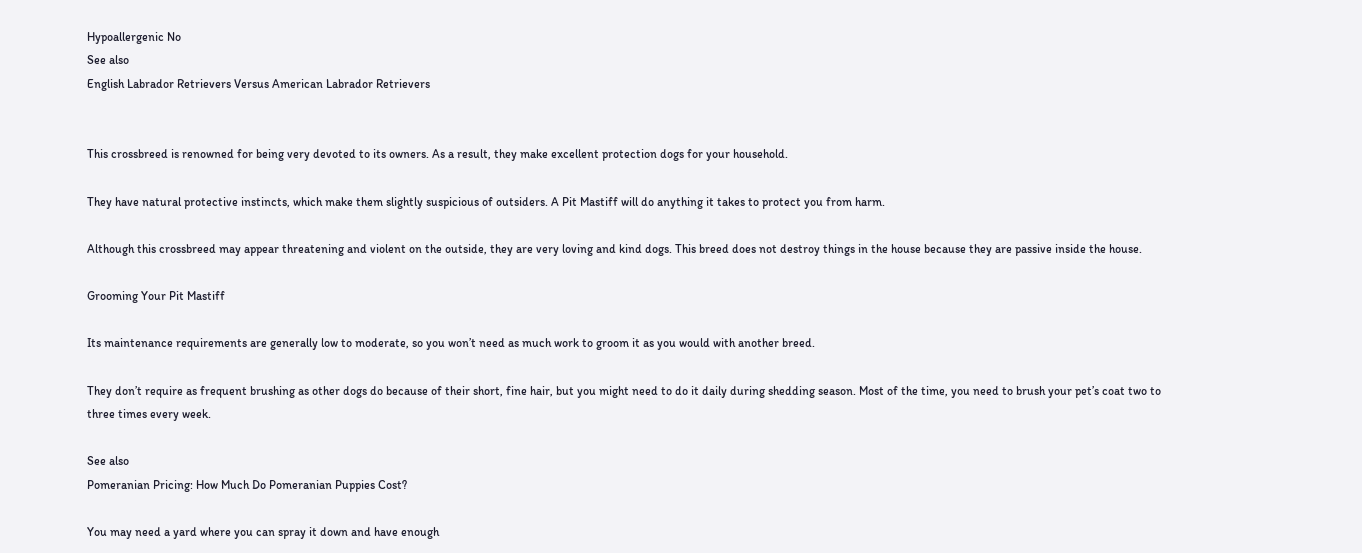Hypoallergenic No
See also
English Labrador Retrievers Versus American Labrador Retrievers


This crossbreed is renowned for being very devoted to its owners. As a result, they make excellent protection dogs for your household.

They have natural protective instincts, which make them slightly suspicious of outsiders. A Pit Mastiff will do anything it takes to protect you from harm.

Although this crossbreed may appear threatening and violent on the outside, they are very loving and kind dogs. This breed does not destroy things in the house because they are passive inside the house.

Grooming Your Pit Mastiff

Its maintenance requirements are generally low to moderate, so you won’t need as much work to groom it as you would with another breed.

They don’t require as frequent brushing as other dogs do because of their short, fine hair, but you might need to do it daily during shedding season. Most of the time, you need to brush your pet’s coat two to three times every week.

See also
Pomeranian Pricing: How Much Do Pomeranian Puppies Cost?

You may need a yard where you can spray it down and have enough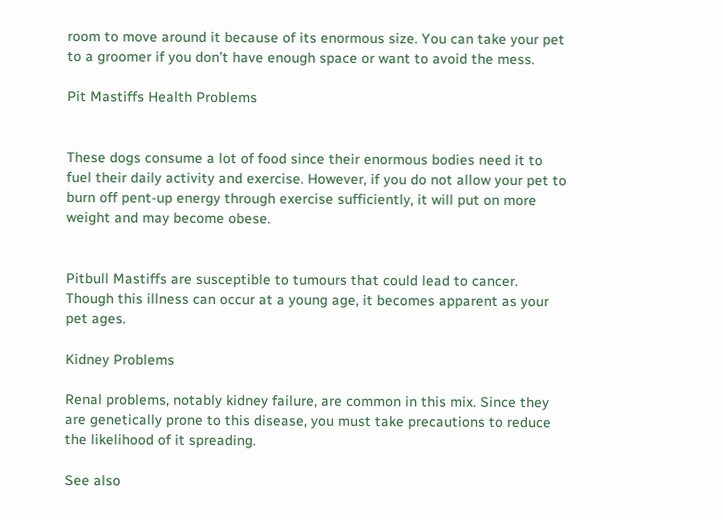room to move around it because of its enormous size. You can take your pet to a groomer if you don’t have enough space or want to avoid the mess.

Pit Mastiffs Health Problems


These dogs consume a lot of food since their enormous bodies need it to fuel their daily activity and exercise. However, if you do not allow your pet to burn off pent-up energy through exercise sufficiently, it will put on more weight and may become obese.


Pitbull Mastiffs are susceptible to tumours that could lead to cancer. Though this illness can occur at a young age, it becomes apparent as your pet ages.

Kidney Problems

Renal problems, notably kidney failure, are common in this mix. Since they are genetically prone to this disease, you must take precautions to reduce the likelihood of it spreading.

See also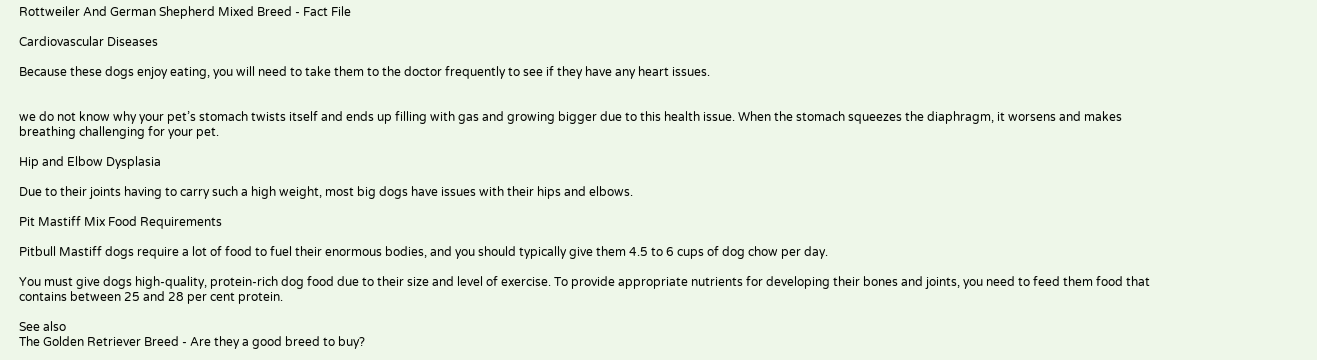Rottweiler And German Shepherd Mixed Breed - Fact File

Cardiovascular Diseases

Because these dogs enjoy eating, you will need to take them to the doctor frequently to see if they have any heart issues.


we do not know why your pet’s stomach twists itself and ends up filling with gas and growing bigger due to this health issue. When the stomach squeezes the diaphragm, it worsens and makes breathing challenging for your pet.

Hip and Elbow Dysplasia

Due to their joints having to carry such a high weight, most big dogs have issues with their hips and elbows.

Pit Mastiff Mix Food Requirements

Pitbull Mastiff dogs require a lot of food to fuel their enormous bodies, and you should typically give them 4.5 to 6 cups of dog chow per day.

You must give dogs high-quality, protein-rich dog food due to their size and level of exercise. To provide appropriate nutrients for developing their bones and joints, you need to feed them food that contains between 25 and 28 per cent protein.

See also
The Golden Retriever Breed - Are they a good breed to buy?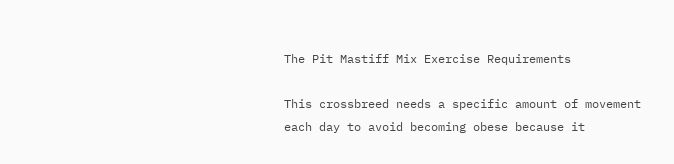The Pit Mastiff Mix Exercise Requirements

This crossbreed needs a specific amount of movement each day to avoid becoming obese because it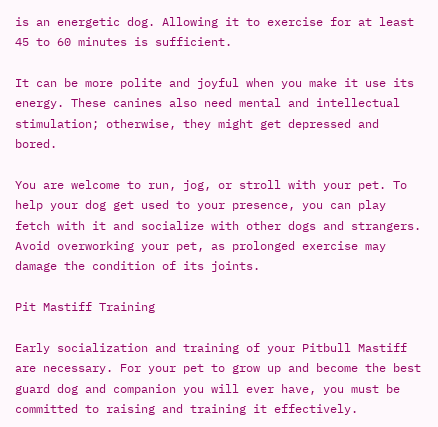is an energetic dog. Allowing it to exercise for at least 45 to 60 minutes is sufficient.

It can be more polite and joyful when you make it use its energy. These canines also need mental and intellectual stimulation; otherwise, they might get depressed and bored.

You are welcome to run, jog, or stroll with your pet. To help your dog get used to your presence, you can play fetch with it and socialize with other dogs and strangers. Avoid overworking your pet, as prolonged exercise may damage the condition of its joints.

Pit Mastiff Training

Early socialization and training of your Pitbull Mastiff are necessary. For your pet to grow up and become the best guard dog and companion you will ever have, you must be committed to raising and training it effectively.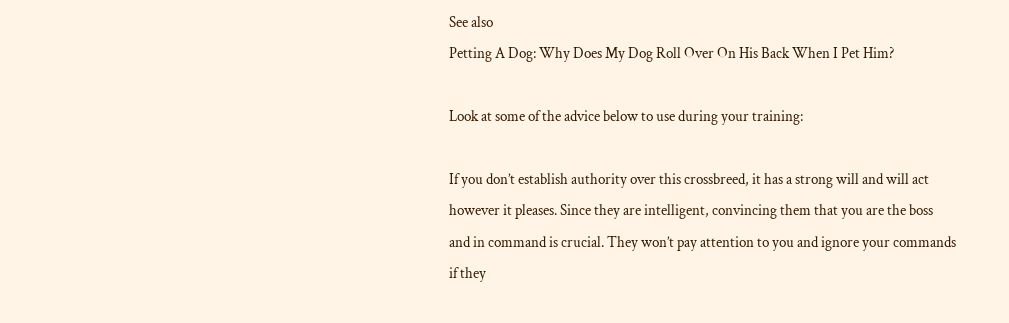See also
Petting A Dog: Why Does My Dog Roll Over On His Back When I Pet Him?

Look at some of the advice below to use during your training:

If you don’t establish authority over this crossbreed, it has a strong will and will act however it pleases. Since they are intelligent, convincing them that you are the boss and in command is crucial. They won’t pay attention to you and ignore your commands if they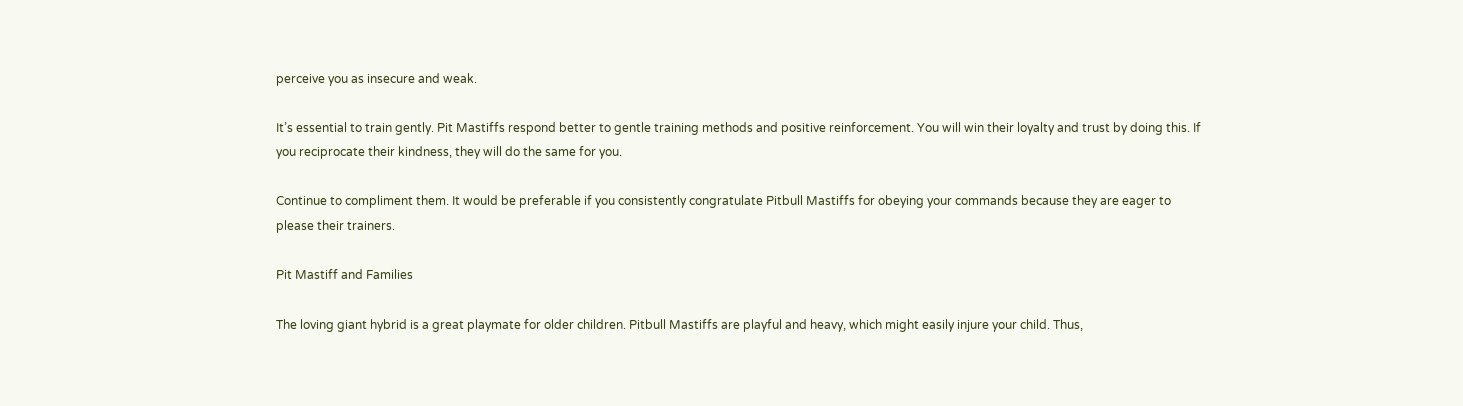perceive you as insecure and weak.

It’s essential to train gently. Pit Mastiffs respond better to gentle training methods and positive reinforcement. You will win their loyalty and trust by doing this. If you reciprocate their kindness, they will do the same for you.

Continue to compliment them. It would be preferable if you consistently congratulate Pitbull Mastiffs for obeying your commands because they are eager to please their trainers.

Pit Mastiff and Families

The loving giant hybrid is a great playmate for older children. Pitbull Mastiffs are playful and heavy, which might easily injure your child. Thus,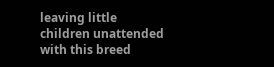leaving little children unattended with this breed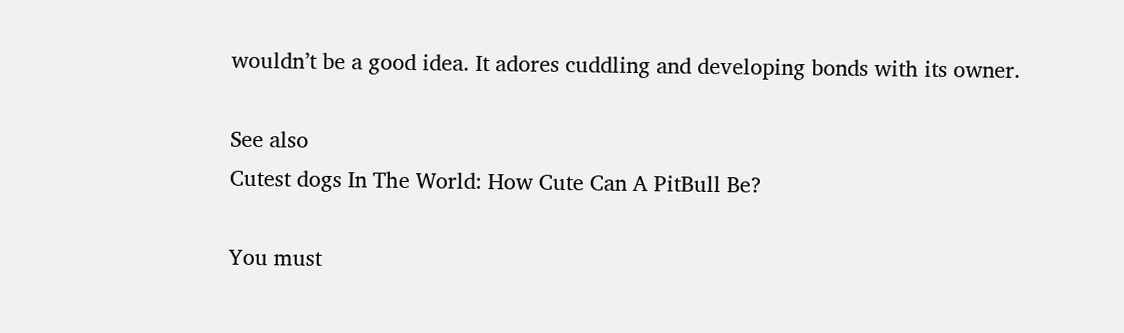wouldn’t be a good idea. It adores cuddling and developing bonds with its owner.

See also
Cutest dogs In The World: How Cute Can A PitBull Be?

You must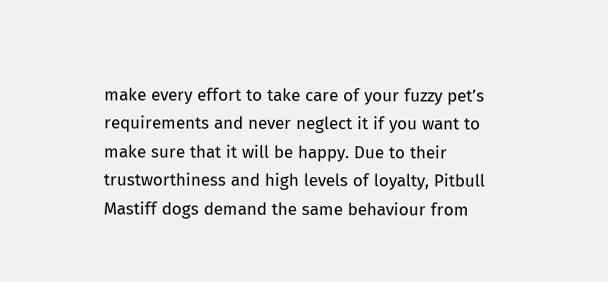make every effort to take care of your fuzzy pet’s requirements and never neglect it if you want to make sure that it will be happy. Due to their trustworthiness and high levels of loyalty, Pitbull Mastiff dogs demand the same behaviour from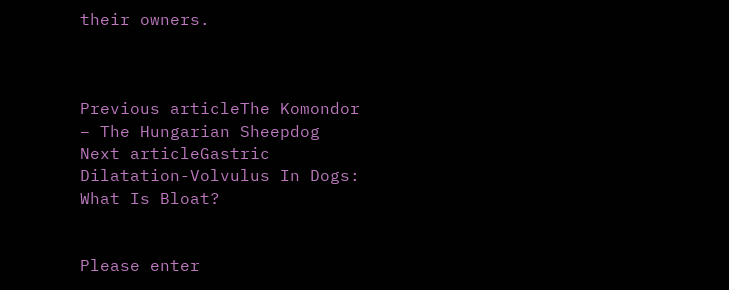their owners.



Previous articleThe Komondor – The Hungarian Sheepdog
Next articleGastric Dilatation-Volvulus In Dogs: What Is Bloat?


Please enter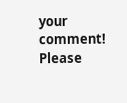your comment!
Please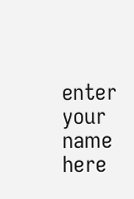enter your name here